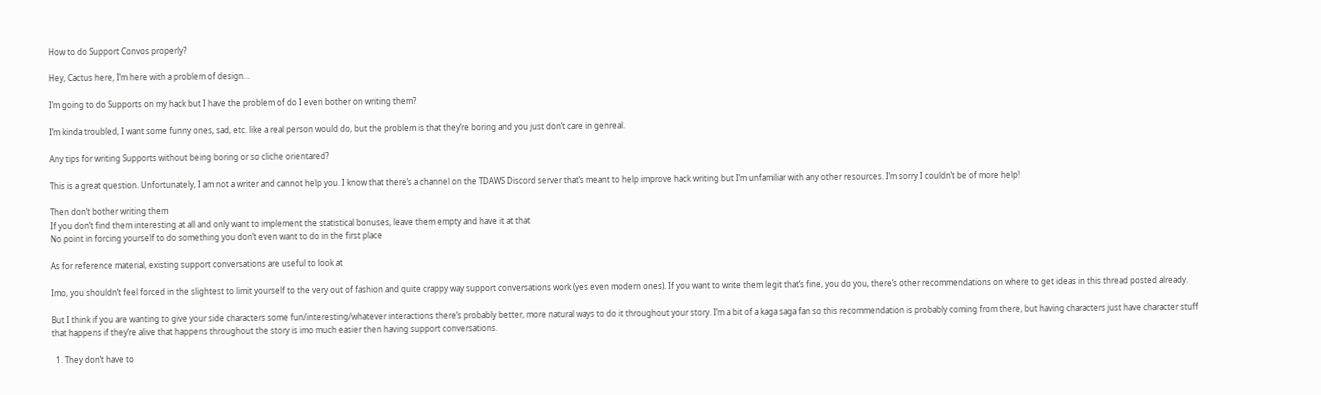How to do Support Convos properly?

Hey, Cactus here, I’m here with a problem of design…

I’m going to do Supports on my hack but I have the problem of do I even bother on writing them?

I’m kinda troubled, I want some funny ones, sad, etc. like a real person would do, but the problem is that they’re boring and you just don’t care in genreal.

Any tips for writing Supports without being boring or so cliche orientared?

This is a great question. Unfortunately, I am not a writer and cannot help you. I know that there’s a channel on the TDAWS Discord server that’s meant to help improve hack writing but I’m unfamiliar with any other resources. I’m sorry I couldn’t be of more help!

Then don’t bother writing them
If you don’t find them interesting at all and only want to implement the statistical bonuses, leave them empty and have it at that
No point in forcing yourself to do something you don’t even want to do in the first place

As for reference material, existing support conversations are useful to look at

Imo, you shouldn’t feel forced in the slightest to limit yourself to the very out of fashion and quite crappy way support conversations work (yes even modern ones). If you want to write them legit that’s fine, you do you, there’s other recommendations on where to get ideas in this thread posted already.

But I think if you are wanting to give your side characters some fun/interesting/whatever interactions there’s probably better, more natural ways to do it throughout your story. I’m a bit of a kaga saga fan so this recommendation is probably coming from there, but having characters just have character stuff that happens if they’re alive that happens throughout the story is imo much easier then having support conversations.

  1. They don’t have to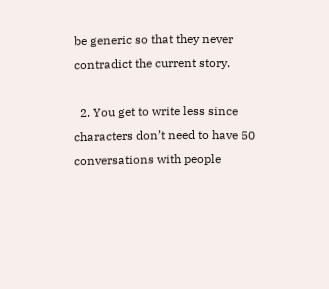be generic so that they never contradict the current story.

  2. You get to write less since characters don’t need to have 50 conversations with people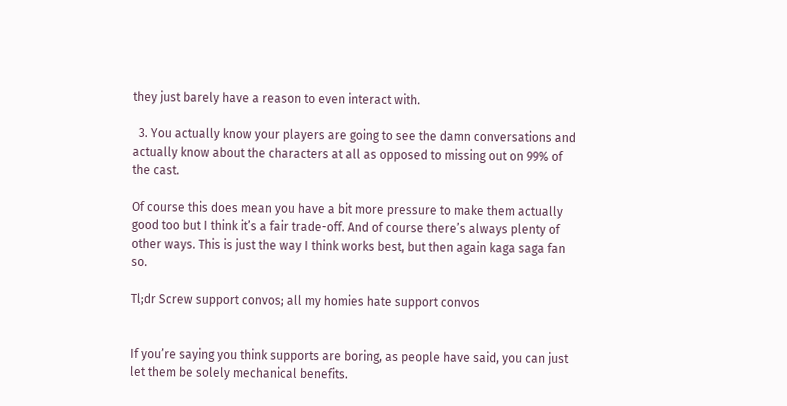they just barely have a reason to even interact with.

  3. You actually know your players are going to see the damn conversations and actually know about the characters at all as opposed to missing out on 99% of the cast.

Of course this does mean you have a bit more pressure to make them actually good too but I think it’s a fair trade-off. And of course there’s always plenty of other ways. This is just the way I think works best, but then again kaga saga fan so.

Tl;dr Screw support convos; all my homies hate support convos


If you’re saying you think supports are boring, as people have said, you can just let them be solely mechanical benefits.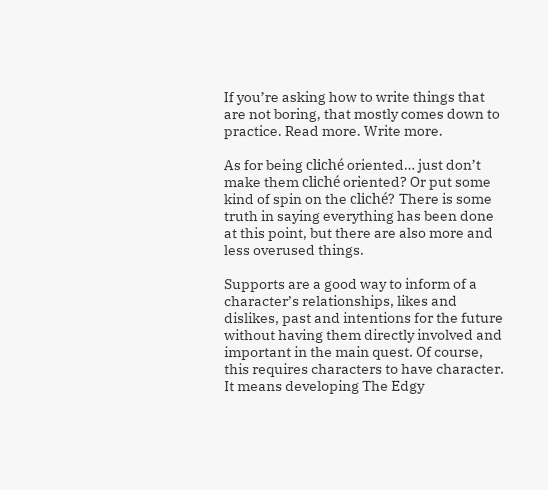If you’re asking how to write things that are not boring, that mostly comes down to practice. Read more. Write more.

As for being cliché oriented… just don’t make them cliché oriented? Or put some kind of spin on the cliché? There is some truth in saying everything has been done at this point, but there are also more and less overused things.

Supports are a good way to inform of a character’s relationships, likes and dislikes, past and intentions for the future without having them directly involved and important in the main quest. Of course, this requires characters to have character. It means developing The Edgy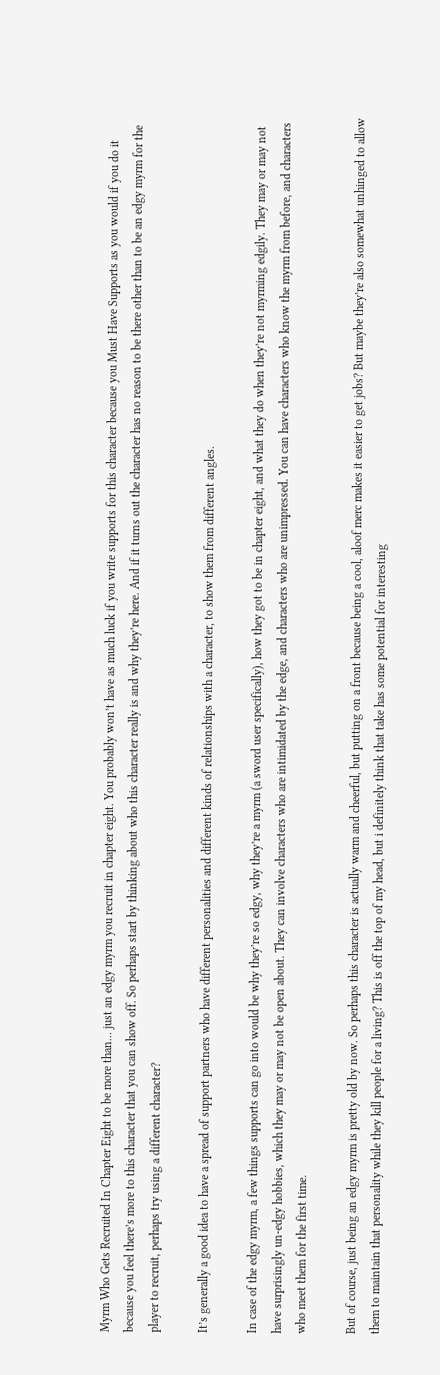Myrm Who Gets Recruited In Chapter Eight to be more than… just an edgy myrm you recruit in chapter eight. You probably won’t have as much luck if you write supports for this character because you Must Have Supports as you would if you do it because you feel there’s more to this character that you can show off. So perhaps start by thinking about who this character really is and why they’re here. And if it turns out the character has no reason to be there other than to be an edgy myrm for the player to recruit, perhaps try using a different character?

It’s generally a good idea to have a spread of support partners who have different personalities and different kinds of relationships with a character, to show them from different angles.

In case of the edgy myrm, a few things supports can go into would be why they’re so edgy, why they’re a myrm (a sword user specifically), how they got to be in chapter eight, and what they do when they’re not myrming edgily. They may or may not have surprisingly un-edgy hobbies, which they may or may not be open about. They can involve characters who are intimidated by the edge, and characters who are unimpressed. You can have characters who know the myrm from before, and characters who meet them for the first time.

But of course, just being an edgy myrm is pretty old by now. So perhaps this character is actually warm and cheerful, but putting on a front because being a cool, aloof merc makes it easier to get jobs? But maybe they’re also somewhat unhinged to allow them to maintain that personality while they kill people for a living? This is off the top of my head, but i definitely think that take has some potential for interesting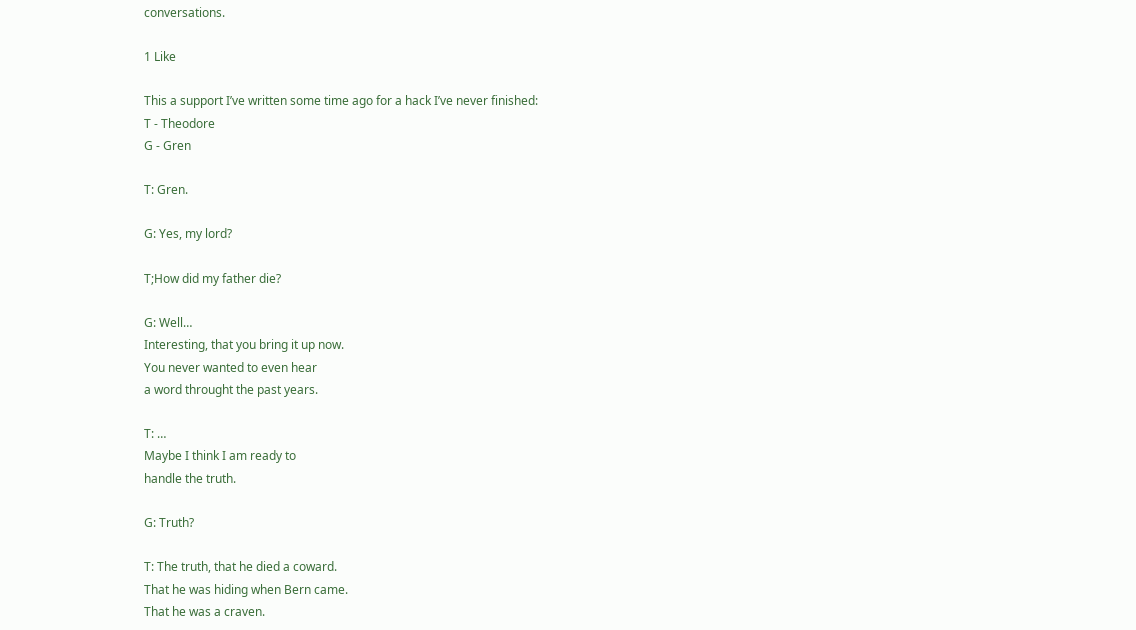conversations.

1 Like

This a support I’ve written some time ago for a hack I’ve never finished:
T - Theodore
G - Gren

T: Gren.

G: Yes, my lord?

T;How did my father die?

G: Well…
Interesting, that you bring it up now.
You never wanted to even hear
a word throught the past years.

T: …
Maybe I think I am ready to
handle the truth.

G: Truth?

T: The truth, that he died a coward.
That he was hiding when Bern came.
That he was a craven.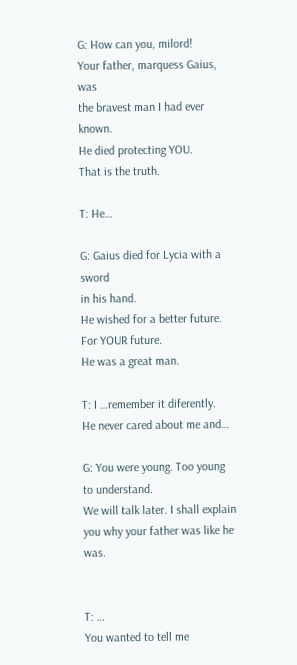G: How can you, milord!
Your father, marquess Gaius, was
the bravest man I had ever known.
He died protecting YOU.
That is the truth.

T: He…

G: Gaius died for Lycia with a sword
in his hand.
He wished for a better future.
For YOUR future.
He was a great man.

T: I …remember it diferently.
He never cared about me and…

G: You were young. Too young to understand.
We will talk later. I shall explain
you why your father was like he was.


T: …
You wanted to tell me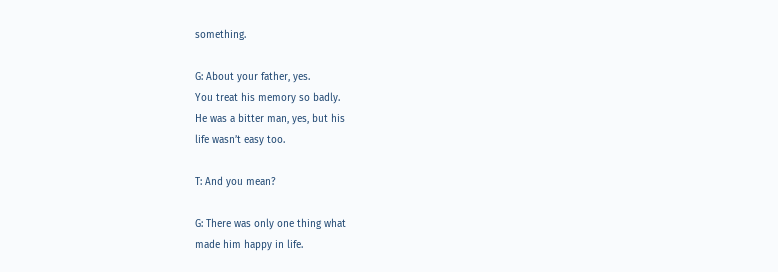something.

G: About your father, yes.
You treat his memory so badly.
He was a bitter man, yes, but his
life wasn’t easy too.

T: And you mean?

G: There was only one thing what
made him happy in life.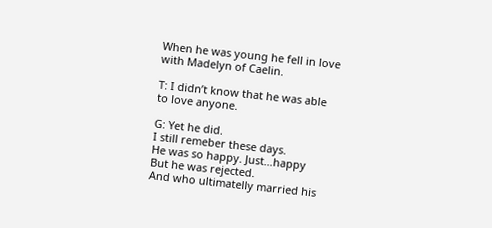When he was young he fell in love
with Madelyn of Caelin.

T: I didn’t know that he was able
to love anyone.

G: Yet he did.
I still remeber these days.
He was so happy. Just…happy
But he was rejected.
And who ultimatelly married his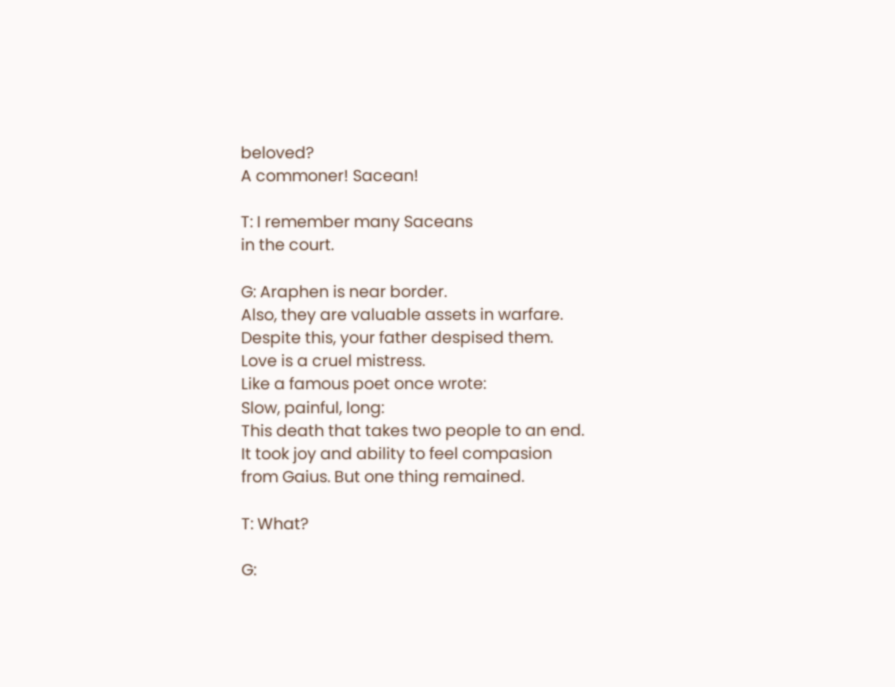beloved?
A commoner! Sacean!

T: I remember many Saceans
in the court.

G: Araphen is near border.
Also, they are valuable assets in warfare.
Despite this, your father despised them.
Love is a cruel mistress.
Like a famous poet once wrote:
Slow, painful, long:
This death that takes two people to an end.
It took joy and ability to feel compasion
from Gaius. But one thing remained.

T: What?

G: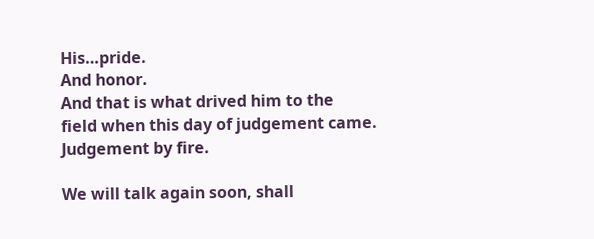His…pride.
And honor.
And that is what drived him to the
field when this day of judgement came.
Judgement by fire.

We will talk again soon, shall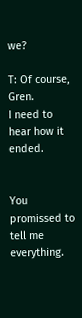we?

T: Of course, Gren.
I need to hear how it ended.


You promissed to tell me everything.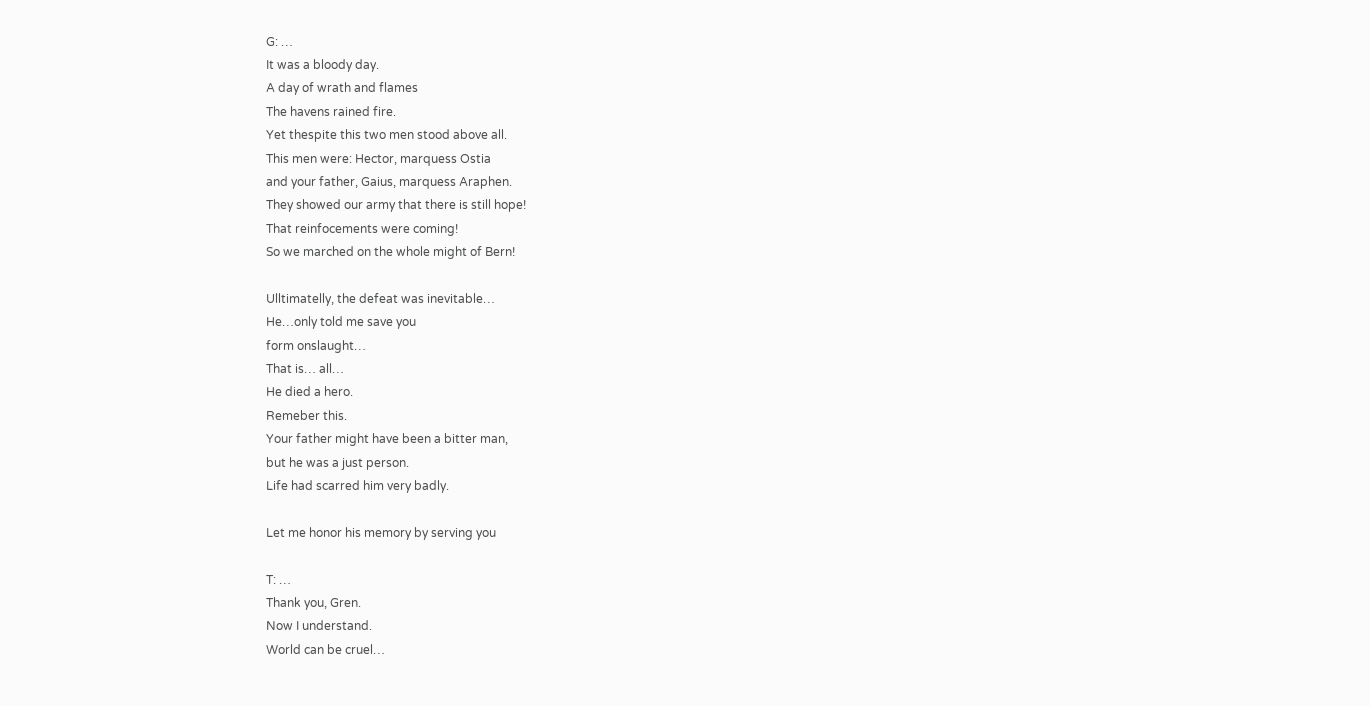G: …
It was a bloody day.
A day of wrath and flames
The havens rained fire.
Yet thespite this two men stood above all.
This men were: Hector, marquess Ostia
and your father, Gaius, marquess Araphen.
They showed our army that there is still hope!
That reinfocements were coming!
So we marched on the whole might of Bern!

Ulltimatelly, the defeat was inevitable…
He…only told me save you
form onslaught…
That is… all…
He died a hero.
Remeber this.
Your father might have been a bitter man,
but he was a just person.
Life had scarred him very badly.

Let me honor his memory by serving you

T: …
Thank you, Gren.
Now I understand.
World can be cruel…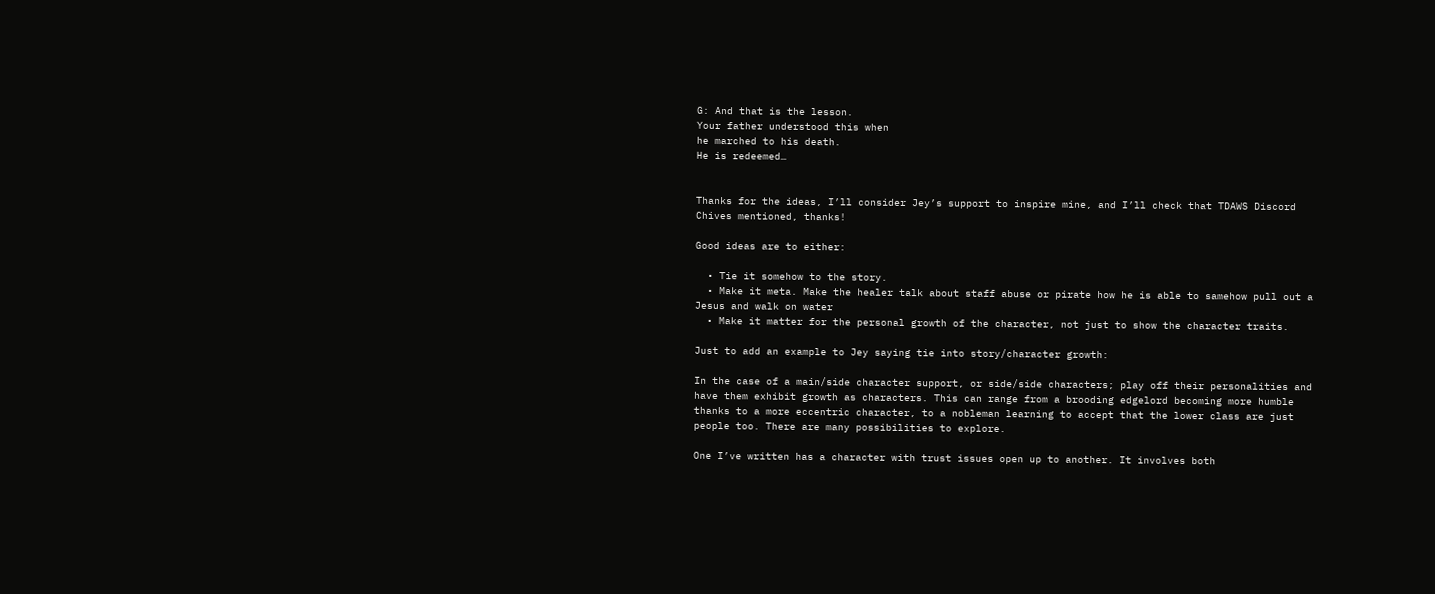G: And that is the lesson.
Your father understood this when
he marched to his death.
He is redeemed…


Thanks for the ideas, I’ll consider Jey’s support to inspire mine, and I’ll check that TDAWS Discord Chives mentioned, thanks!

Good ideas are to either:

  • Tie it somehow to the story.
  • Make it meta. Make the healer talk about staff abuse or pirate how he is able to samehow pull out a Jesus and walk on water
  • Make it matter for the personal growth of the character, not just to show the character traits.

Just to add an example to Jey saying tie into story/character growth:

In the case of a main/side character support, or side/side characters; play off their personalities and have them exhibit growth as characters. This can range from a brooding edgelord becoming more humble thanks to a more eccentric character, to a nobleman learning to accept that the lower class are just people too. There are many possibilities to explore.

One I’ve written has a character with trust issues open up to another. It involves both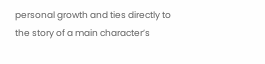personal growth and ties directly to the story of a main character’s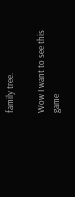family tree.

Wow I want to see this game